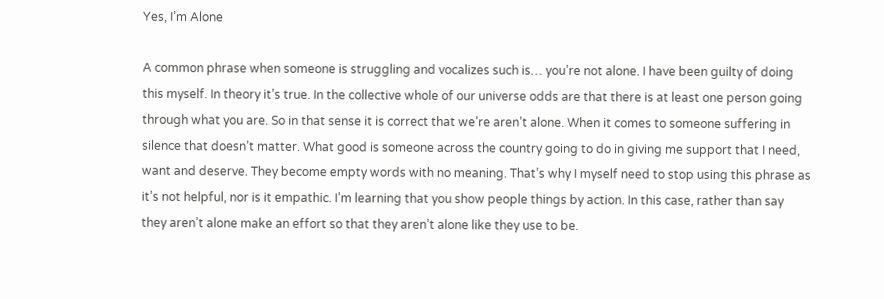Yes, I’m Alone

A common phrase when someone is struggling and vocalizes such is… you’re not alone. I have been guilty of doing this myself. In theory it’s true. In the collective whole of our universe odds are that there is at least one person going through what you are. So in that sense it is correct that we’re aren’t alone. When it comes to someone suffering in silence that doesn’t matter. What good is someone across the country going to do in giving me support that I need, want and deserve. They become empty words with no meaning. That’s why I myself need to stop using this phrase as it’s not helpful, nor is it empathic. I’m learning that you show people things by action. In this case, rather than say they aren’t alone make an effort so that they aren’t alone like they use to be.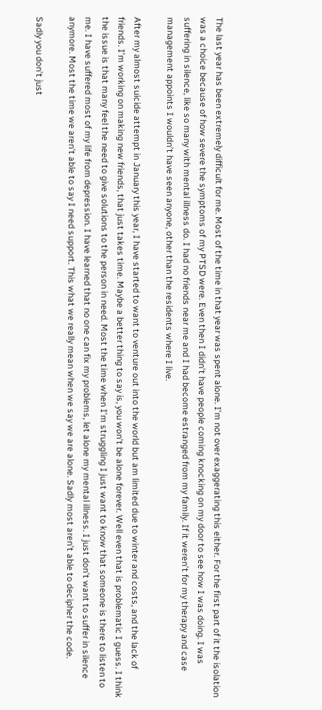The last year has been extremely difficult for me. Most of the time in that year was spent alone. I’m not over exaggerating this either. For the first part of it the isolation was a choice because of how severe the symptoms of my PTSD were. Even then I didn’t have people coming knocking on my door to see how I was doing. I was suffering in silence, like so many with mental illness do. I had no friends near me and I had become estranged from my family. If it weren’t for my therapy and case management appoints I wouldn’t have seen anyone, other than the residents where I live.

After my almost suicide attempt in January this year, I have started to want to venture out into the world but am limited due to winter and costs, and the lack of friends. I’m working on making new friends, that just takes time. Maybe a better thing to say is, you won’t be alone forever. Well even that is problematic I guess. I think the issue is that many feel the need to give solutions to the person in need. Most the time when I’m struggling I just want to know that someone is there to listen to me. I have suffered most of my life from depression. I have learned that no one can fix my problems, let alone my mental illness. I just don’t want to suffer in silence anymore. Most the time we aren’t able to say I need support. This what we really mean when we say we are alone. Sadly most aren’t able to decipher the code.

Sadly you don’t just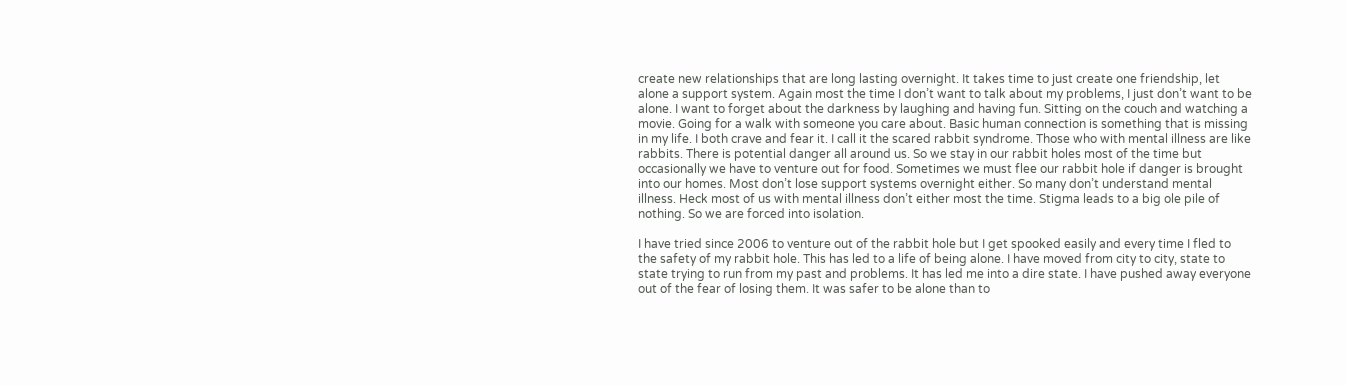create new relationships that are long lasting overnight. It takes time to just create one friendship, let alone a support system. Again most the time I don’t want to talk about my problems, I just don’t want to be alone. I want to forget about the darkness by laughing and having fun. Sitting on the couch and watching a movie. Going for a walk with someone you care about. Basic human connection is something that is missing in my life. I both crave and fear it. I call it the scared rabbit syndrome. Those who with mental illness are like rabbits. There is potential danger all around us. So we stay in our rabbit holes most of the time but occasionally we have to venture out for food. Sometimes we must flee our rabbit hole if danger is brought into our homes. Most don’t lose support systems overnight either. So many don’t understand mental illness. Heck most of us with mental illness don’t either most the time. Stigma leads to a big ole pile of nothing. So we are forced into isolation.

I have tried since 2006 to venture out of the rabbit hole but I get spooked easily and every time I fled to the safety of my rabbit hole. This has led to a life of being alone. I have moved from city to city, state to state trying to run from my past and problems. It has led me into a dire state. I have pushed away everyone out of the fear of losing them. It was safer to be alone than to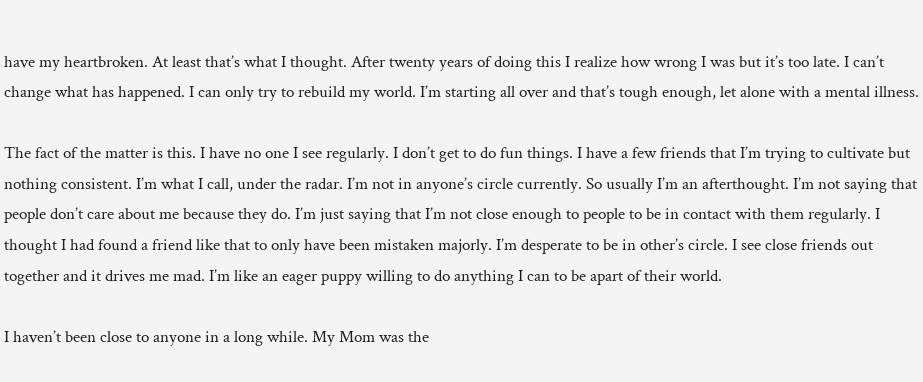have my heartbroken. At least that’s what I thought. After twenty years of doing this I realize how wrong I was but it’s too late. I can’t change what has happened. I can only try to rebuild my world. I’m starting all over and that’s tough enough, let alone with a mental illness.

The fact of the matter is this. I have no one I see regularly. I don’t get to do fun things. I have a few friends that I’m trying to cultivate but nothing consistent. I’m what I call, under the radar. I’m not in anyone’s circle currently. So usually I’m an afterthought. I’m not saying that people don’t care about me because they do. I’m just saying that I’m not close enough to people to be in contact with them regularly. I thought I had found a friend like that to only have been mistaken majorly. I’m desperate to be in other’s circle. I see close friends out together and it drives me mad. I’m like an eager puppy willing to do anything I can to be apart of their world.

I haven’t been close to anyone in a long while. My Mom was the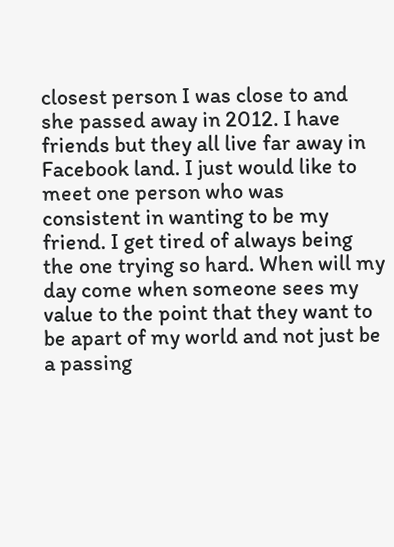closest person I was close to and she passed away in 2012. I have friends but they all live far away in Facebook land. I just would like to meet one person who was consistent in wanting to be my friend. I get tired of always being the one trying so hard. When will my day come when someone sees my value to the point that they want to be apart of my world and not just be a passing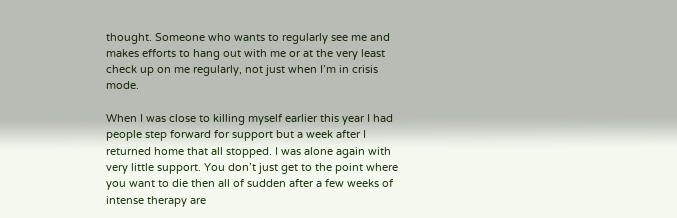thought. Someone who wants to regularly see me and makes efforts to hang out with me or at the very least check up on me regularly, not just when I’m in crisis mode.

When I was close to killing myself earlier this year I had people step forward for support but a week after I returned home that all stopped. I was alone again with very little support. You don’t just get to the point where you want to die then all of sudden after a few weeks of intense therapy are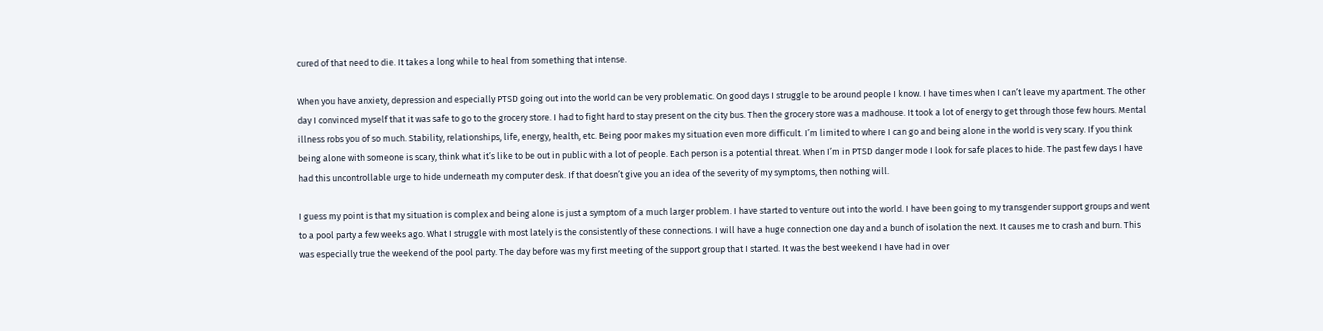cured of that need to die. It takes a long while to heal from something that intense.

When you have anxiety, depression and especially PTSD going out into the world can be very problematic. On good days I struggle to be around people I know. I have times when I can’t leave my apartment. The other day I convinced myself that it was safe to go to the grocery store. I had to fight hard to stay present on the city bus. Then the grocery store was a madhouse. It took a lot of energy to get through those few hours. Mental illness robs you of so much. Stability, relationships, life, energy, health, etc. Being poor makes my situation even more difficult. I’m limited to where I can go and being alone in the world is very scary. If you think being alone with someone is scary, think what it’s like to be out in public with a lot of people. Each person is a potential threat. When I’m in PTSD danger mode I look for safe places to hide. The past few days I have had this uncontrollable urge to hide underneath my computer desk. If that doesn’t give you an idea of the severity of my symptoms, then nothing will.

I guess my point is that my situation is complex and being alone is just a symptom of a much larger problem. I have started to venture out into the world. I have been going to my transgender support groups and went to a pool party a few weeks ago. What I struggle with most lately is the consistently of these connections. I will have a huge connection one day and a bunch of isolation the next. It causes me to crash and burn. This was especially true the weekend of the pool party. The day before was my first meeting of the support group that I started. It was the best weekend I have had in over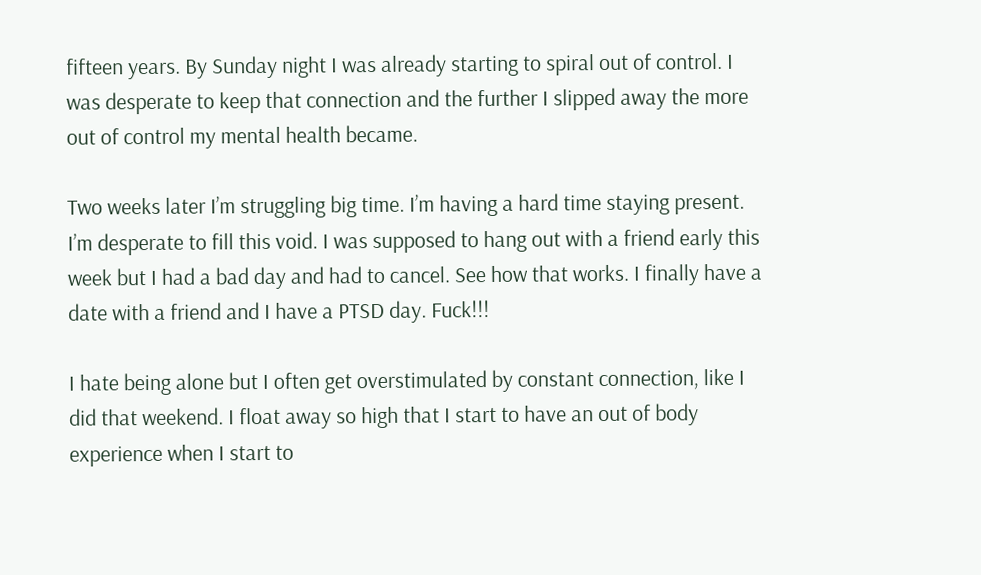fifteen years. By Sunday night I was already starting to spiral out of control. I was desperate to keep that connection and the further I slipped away the more out of control my mental health became.

Two weeks later I’m struggling big time. I’m having a hard time staying present. I’m desperate to fill this void. I was supposed to hang out with a friend early this week but I had a bad day and had to cancel. See how that works. I finally have a date with a friend and I have a PTSD day. Fuck!!!

I hate being alone but I often get overstimulated by constant connection, like I did that weekend. I float away so high that I start to have an out of body experience when I start to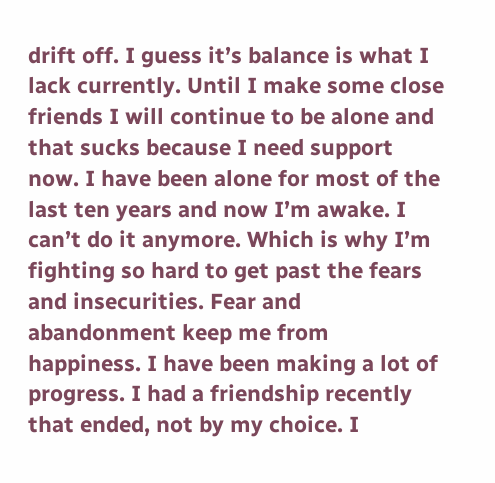drift off. I guess it’s balance is what I lack currently. Until I make some close friends I will continue to be alone and that sucks because I need support now. I have been alone for most of the last ten years and now I’m awake. I can’t do it anymore. Which is why I’m fighting so hard to get past the fears and insecurities. Fear and abandonment keep me from happiness. I have been making a lot of progress. I had a friendship recently that ended, not by my choice. I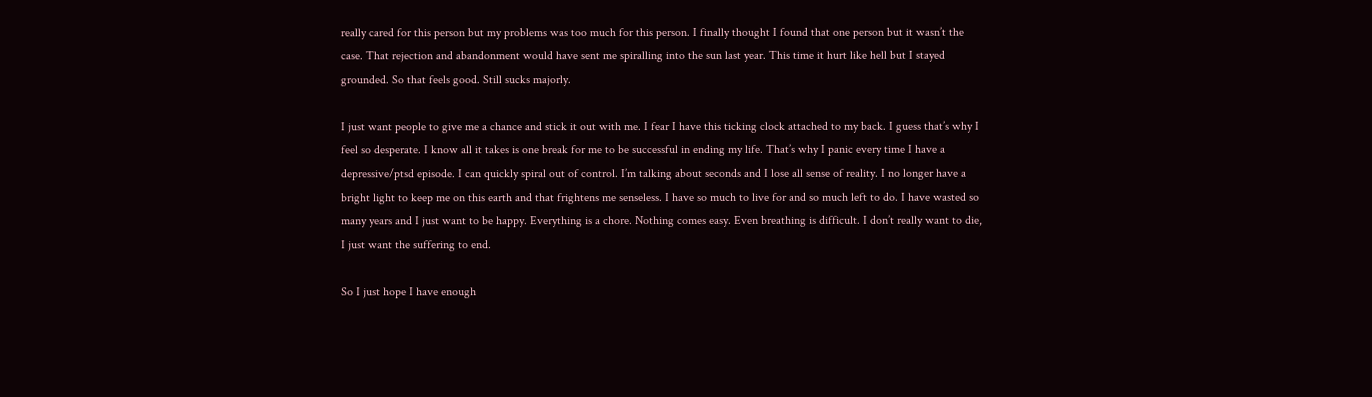really cared for this person but my problems was too much for this person. I finally thought I found that one person but it wasn’t the case. That rejection and abandonment would have sent me spiralling into the sun last year. This time it hurt like hell but I stayed grounded. So that feels good. Still sucks majorly.

I just want people to give me a chance and stick it out with me. I fear I have this ticking clock attached to my back. I guess that’s why I feel so desperate. I know all it takes is one break for me to be successful in ending my life. That’s why I panic every time I have a depressive/ptsd episode. I can quickly spiral out of control. I’m talking about seconds and I lose all sense of reality. I no longer have a bright light to keep me on this earth and that frightens me senseless. I have so much to live for and so much left to do. I have wasted so many years and I just want to be happy. Everything is a chore. Nothing comes easy. Even breathing is difficult. I don’t really want to die, I just want the suffering to end.

So I just hope I have enough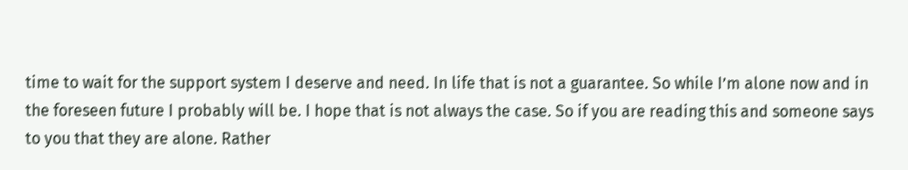time to wait for the support system I deserve and need. In life that is not a guarantee. So while I’m alone now and in the foreseen future I probably will be. I hope that is not always the case. So if you are reading this and someone says to you that they are alone. Rather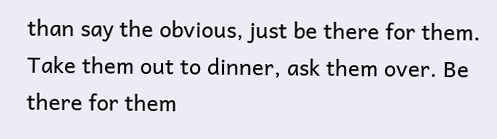than say the obvious, just be there for them. Take them out to dinner, ask them over. Be there for them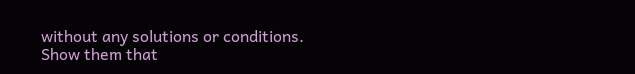without any solutions or conditions. Show them that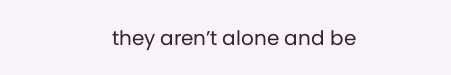they aren’t alone and be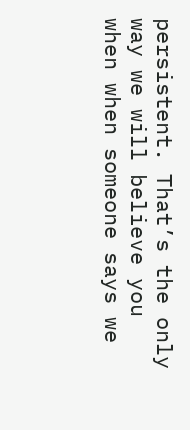persistent. That’s the only way we will believe you when when someone says we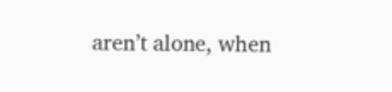aren’t alone, when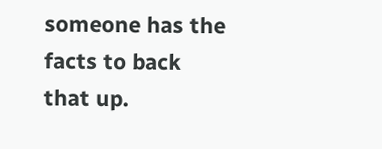someone has the facts to back that up.